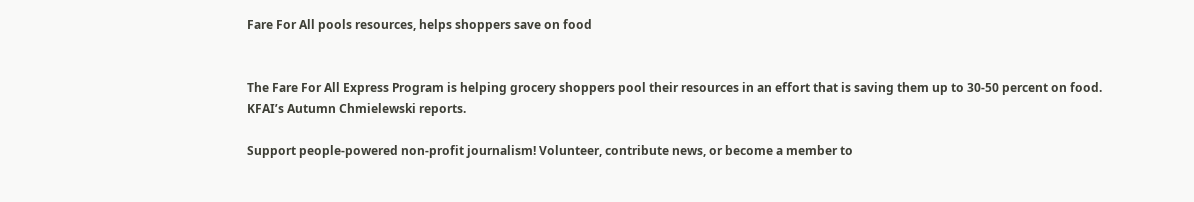Fare For All pools resources, helps shoppers save on food


The Fare For All Express Program is helping grocery shoppers pool their resources in an effort that is saving them up to 30-50 percent on food. KFAI’s Autumn Chmielewski reports.

Support people-powered non-profit journalism! Volunteer, contribute news, or become a member to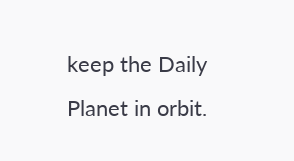keep the Daily Planet in orbit.